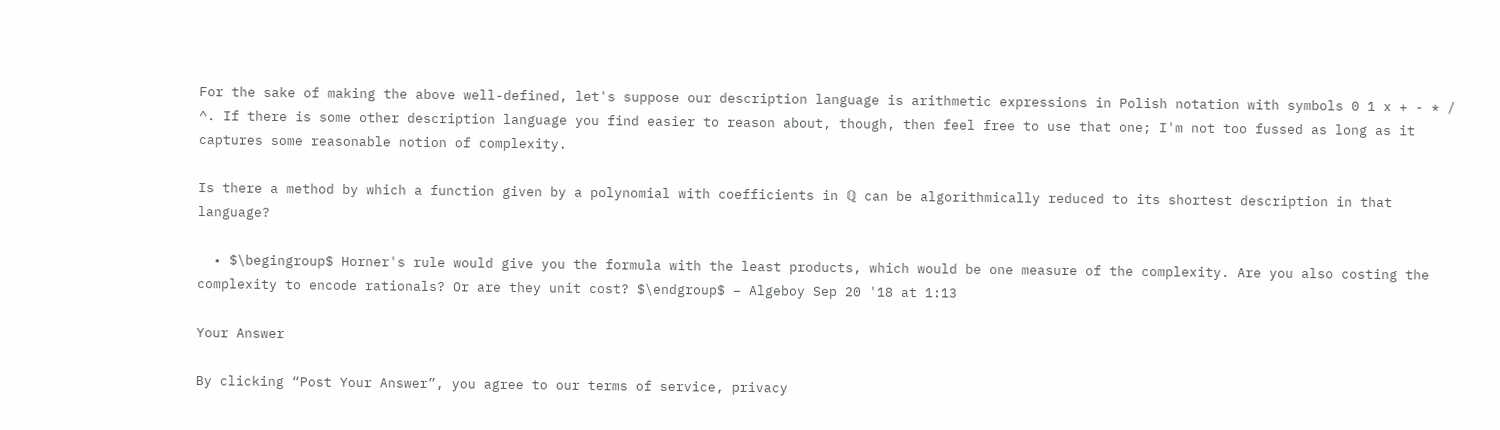For the sake of making the above well-defined, let's suppose our description language is arithmetic expressions in Polish notation with symbols 0 1 x + - * / ^. If there is some other description language you find easier to reason about, though, then feel free to use that one; I'm not too fussed as long as it captures some reasonable notion of complexity.

Is there a method by which a function given by a polynomial with coefficients in ℚ can be algorithmically reduced to its shortest description in that language?

  • $\begingroup$ Horner's rule would give you the formula with the least products, which would be one measure of the complexity. Are you also costing the complexity to encode rationals? Or are they unit cost? $\endgroup$ – Algeboy Sep 20 '18 at 1:13

Your Answer

By clicking “Post Your Answer”, you agree to our terms of service, privacy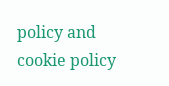policy and cookie policy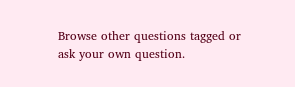Browse other questions tagged or ask your own question.